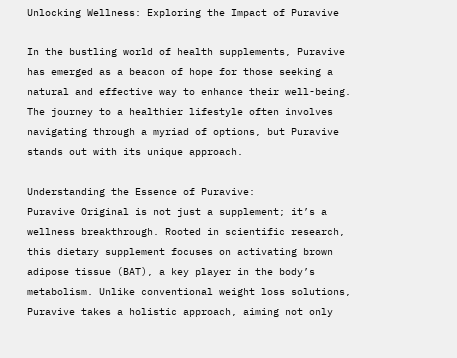Unlocking Wellness: Exploring the Impact of Puravive

In the bustling world of health supplements, Puravive has emerged as a beacon of hope for those seeking a natural and effective way to enhance their well-being. The journey to a healthier lifestyle often involves navigating through a myriad of options, but Puravive stands out with its unique approach.

Understanding the Essence of Puravive:
Puravive Original is not just a supplement; it’s a wellness breakthrough. Rooted in scientific research, this dietary supplement focuses on activating brown adipose tissue (BAT), a key player in the body’s metabolism. Unlike conventional weight loss solutions, Puravive takes a holistic approach, aiming not only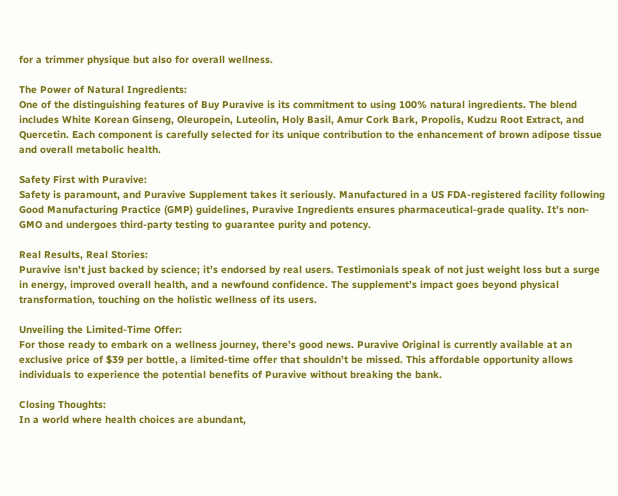for a trimmer physique but also for overall wellness.

The Power of Natural Ingredients:
One of the distinguishing features of Buy Puravive is its commitment to using 100% natural ingredients. The blend includes White Korean Ginseng, Oleuropein, Luteolin, Holy Basil, Amur Cork Bark, Propolis, Kudzu Root Extract, and Quercetin. Each component is carefully selected for its unique contribution to the enhancement of brown adipose tissue and overall metabolic health.

Safety First with Puravive:
Safety is paramount, and Puravive Supplement takes it seriously. Manufactured in a US FDA-registered facility following Good Manufacturing Practice (GMP) guidelines, Puravive Ingredients ensures pharmaceutical-grade quality. It’s non-GMO and undergoes third-party testing to guarantee purity and potency.

Real Results, Real Stories:
Puravive isn’t just backed by science; it’s endorsed by real users. Testimonials speak of not just weight loss but a surge in energy, improved overall health, and a newfound confidence. The supplement’s impact goes beyond physical transformation, touching on the holistic wellness of its users.

Unveiling the Limited-Time Offer:
For those ready to embark on a wellness journey, there’s good news. Puravive Original is currently available at an exclusive price of $39 per bottle, a limited-time offer that shouldn’t be missed. This affordable opportunity allows individuals to experience the potential benefits of Puravive without breaking the bank.

Closing Thoughts:
In a world where health choices are abundant,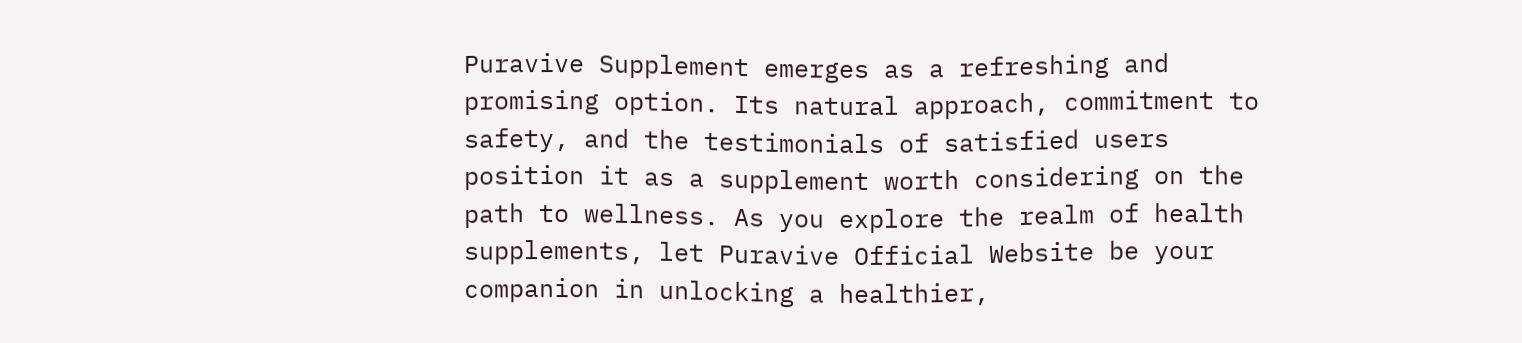Puravive Supplement emerges as a refreshing and promising option. Its natural approach, commitment to safety, and the testimonials of satisfied users position it as a supplement worth considering on the path to wellness. As you explore the realm of health supplements, let Puravive Official Website be your companion in unlocking a healthier,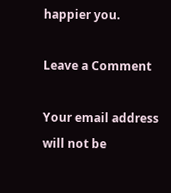happier you.

Leave a Comment

Your email address will not be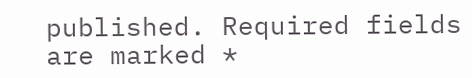published. Required fields are marked *